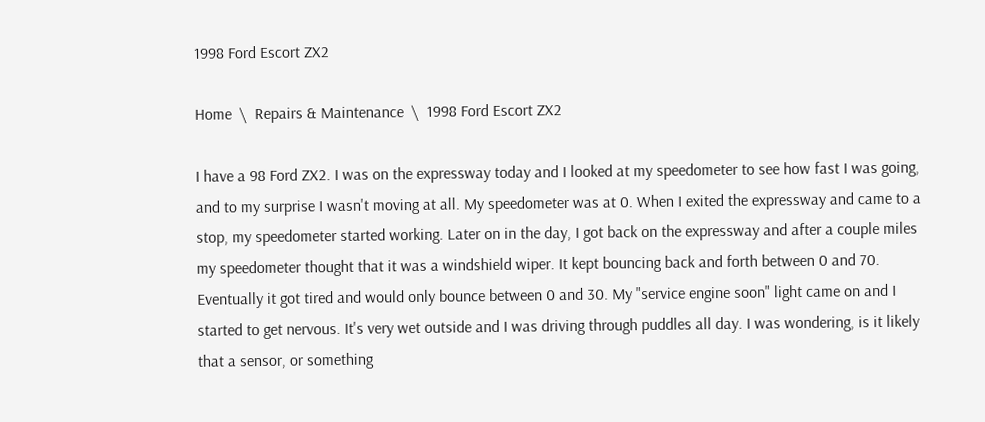1998 Ford Escort ZX2

Home  \  Repairs & Maintenance  \  1998 Ford Escort ZX2

I have a 98 Ford ZX2. I was on the expressway today and I looked at my speedometer to see how fast I was going, and to my surprise I wasn't moving at all. My speedometer was at 0. When I exited the expressway and came to a stop, my speedometer started working. Later on in the day, I got back on the expressway and after a couple miles my speedometer thought that it was a windshield wiper. It kept bouncing back and forth between 0 and 70. Eventually it got tired and would only bounce between 0 and 30. My "service engine soon" light came on and I started to get nervous. It's very wet outside and I was driving through puddles all day. I was wondering, is it likely that a sensor, or something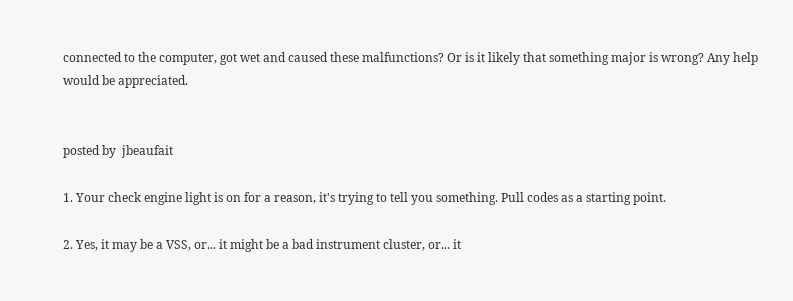connected to the computer, got wet and caused these malfunctions? Or is it likely that something major is wrong? Any help would be appreciated.


posted by  jbeaufait

1. Your check engine light is on for a reason, it's trying to tell you something. Pull codes as a starting point.

2. Yes, it may be a VSS, or... it might be a bad instrument cluster, or... it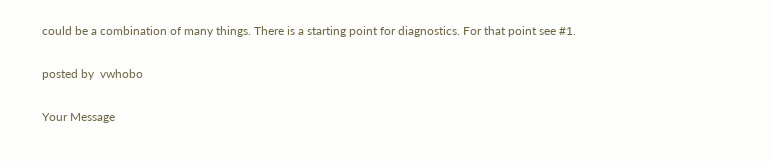could be a combination of many things. There is a starting point for diagnostics. For that point see #1.

posted by  vwhobo

Your Message